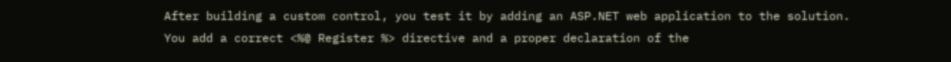After building a custom control, you test it by adding an ASP.NET web application to the solution.
You add a correct <%@ Register %> directive and a proper declaration of the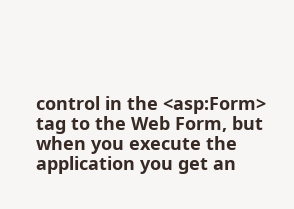control in the <asp:Form> tag to the Web Form, but when you execute the application you get an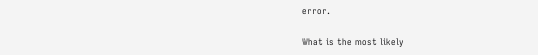error.

What is the most likely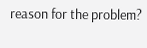reason for the problem?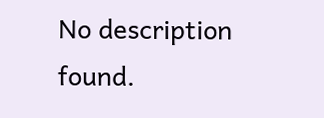No description found.